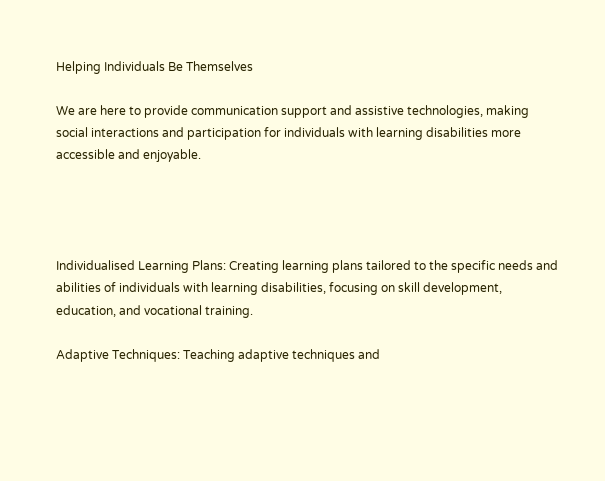Helping Individuals Be Themselves

We are here to provide communication support and assistive technologies, making social interactions and participation for individuals with learning disabilities more accessible and enjoyable.




Individualised Learning Plans: Creating learning plans tailored to the specific needs and abilities of individuals with learning disabilities, focusing on skill development, education, and vocational training.

Adaptive Techniques: Teaching adaptive techniques and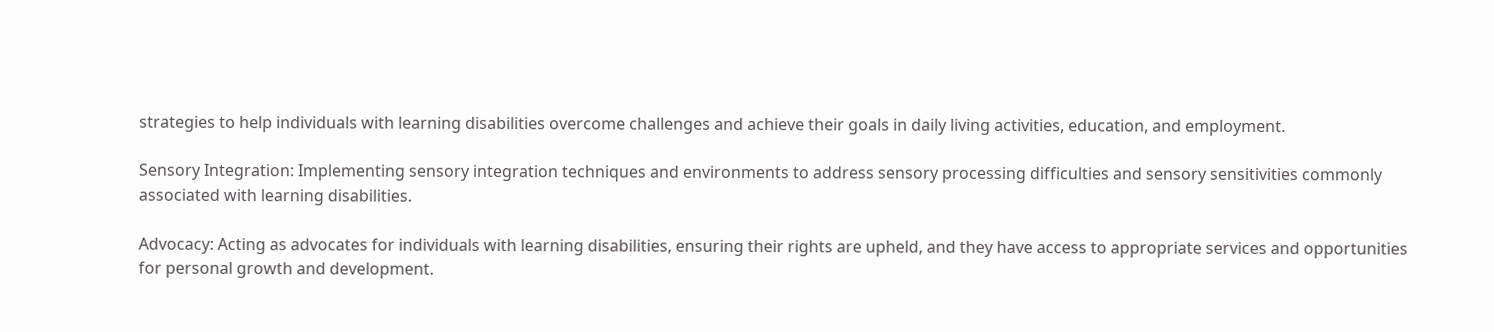strategies to help individuals with learning disabilities overcome challenges and achieve their goals in daily living activities, education, and employment.

Sensory Integration: Implementing sensory integration techniques and environments to address sensory processing difficulties and sensory sensitivities commonly associated with learning disabilities.

Advocacy: Acting as advocates for individuals with learning disabilities, ensuring their rights are upheld, and they have access to appropriate services and opportunities for personal growth and development.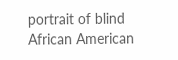portrait of blind African American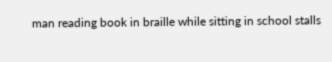man reading book in braille while sitting in school stalls